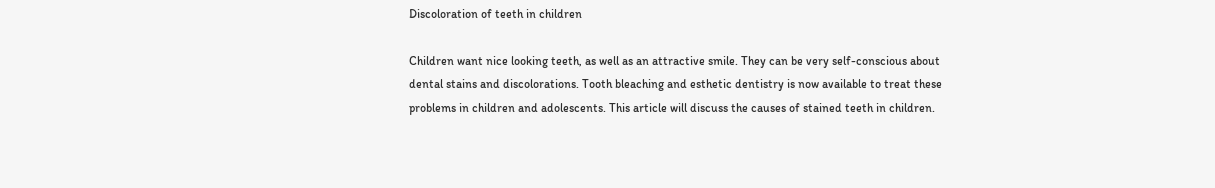Discoloration of teeth in children

Children want nice looking teeth, as well as an attractive smile. They can be very self-conscious about dental stains and discolorations. Tooth bleaching and esthetic dentistry is now available to treat these problems in children and adolescents. This article will discuss the causes of stained teeth in children.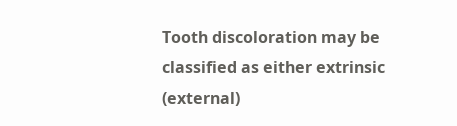Tooth discoloration may be classified as either extrinsic (external)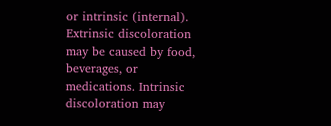or intrinsic (internal). Extrinsic discoloration may be caused by food, beverages, or medications. Intrinsic discoloration may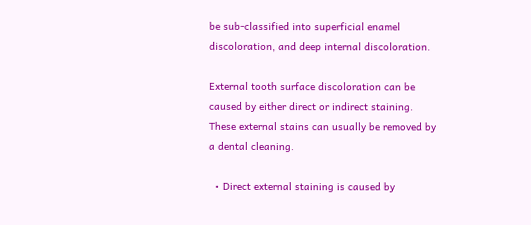be sub-classified into superficial enamel discoloration, and deep internal discoloration.

External tooth surface discoloration can be caused by either direct or indirect staining. These external stains can usually be removed by a dental cleaning.

  • Direct external staining is caused by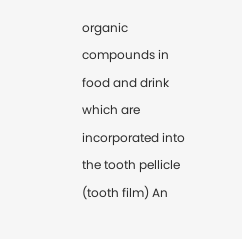organic compounds in food and drink which are incorporated into the tooth pellicle (tooth film) An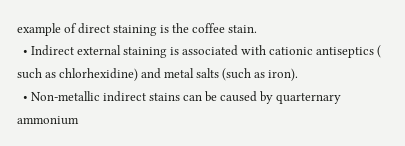example of direct staining is the coffee stain.
  • Indirect external staining is associated with cationic antiseptics ( such as chlorhexidine) and metal salts (such as iron).
  • Non-metallic indirect stains can be caused by quarternary ammonium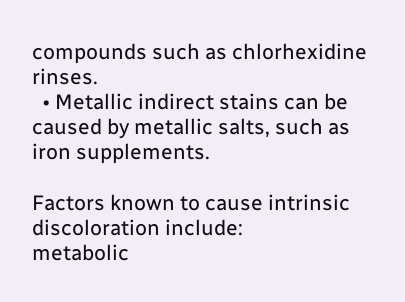compounds such as chlorhexidine rinses.
  • Metallic indirect stains can be caused by metallic salts, such as iron supplements.

Factors known to cause intrinsic discoloration include:
metabolic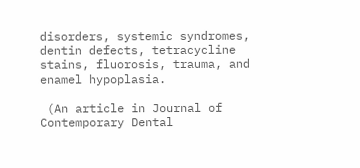disorders, systemic syndromes, dentin defects, tetracycline stains, fluorosis, trauma, and enamel hypoplasia.

 (An article in Journal of Contemporary Dental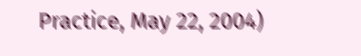Practice, May 22, 2004)